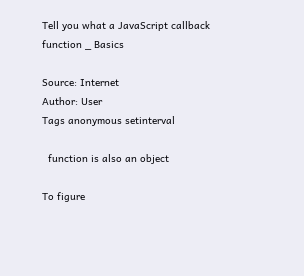Tell you what a JavaScript callback function _ Basics

Source: Internet
Author: User
Tags anonymous setinterval

  function is also an object

To figure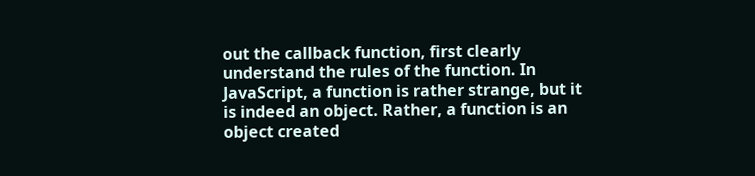out the callback function, first clearly understand the rules of the function. In JavaScript, a function is rather strange, but it is indeed an object. Rather, a function is an object created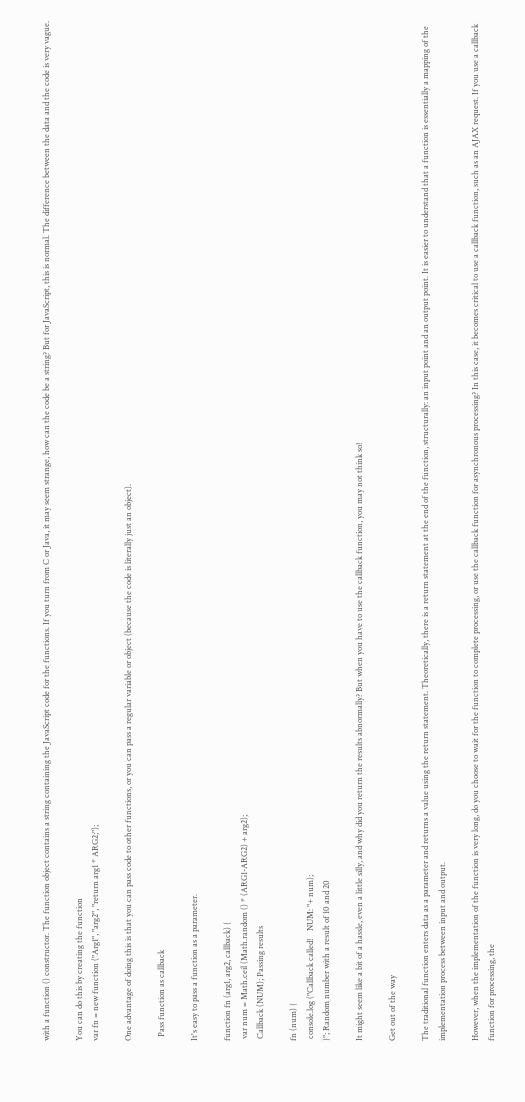with a function () constructor. The function object contains a string containing the JavaScript code for the functions. If you turn from C or Java, it may seem strange, how can the code be a string? But for JavaScript, this is normal. The difference between the data and the code is very vague.

You can do this by creating the function
var fn = new function ("Arg1", "arg2", "return arg1 * ARG2;");

One advantage of doing this is that you can pass code to other functions, or you can pass a regular variable or object (because the code is literally just an object).

  Pass function as callback

It's easy to pass a function as a parameter.

function fn (arg1, arg2, callback) {
 var num = Math.ceil (Math.random () * (ARG1-ARG2) + arg2);
 Callback (NUM); Passing results

fn (num) {
 console.log ("Callback called!    NUM: "+ num);
}"; Random number with a result of 10 and 20

It might seem like a bit of a hassle, even a little silly, and why did you return the results abnormally? But when you have to use the callback function, you may not think so!

Get out of the way

The traditional function enters data as a parameter and returns a value using the return statement. Theoretically, there is a return statement at the end of the function, structurally: an input point and an output point. It is easier to understand that a function is essentially a mapping of the implementation process between input and output.

However, when the implementation of the function is very long, do you choose to wait for the function to complete processing, or use the callback function for asynchronous processing? In this case, it becomes critical to use a callback function, such as an AJAX request. If you use a callback function for processing, the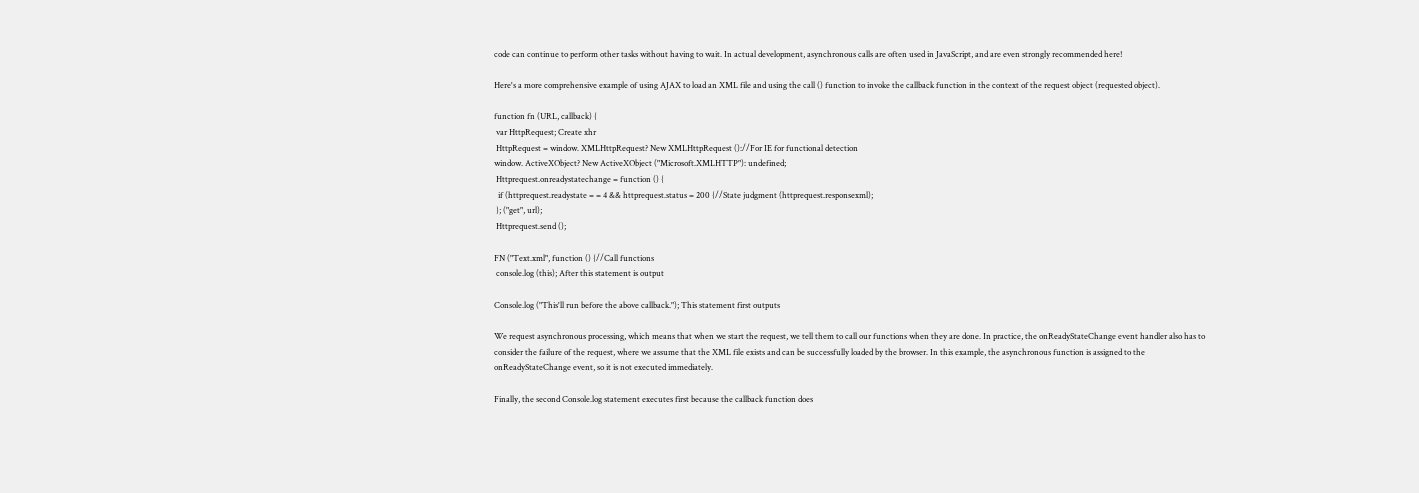code can continue to perform other tasks without having to wait. In actual development, asynchronous calls are often used in JavaScript, and are even strongly recommended here!

Here's a more comprehensive example of using AJAX to load an XML file and using the call () function to invoke the callback function in the context of the request object (requested object).

function fn (URL, callback) {
 var HttpRequest; Create xhr
 HttpRequest = window. XMLHttpRequest? New XMLHttpRequest ()://For IE for functional detection
window. ActiveXObject? New ActiveXObject ("Microsoft.XMLHTTP"): undefined;
 Httprequest.onreadystatechange = function () {
  if (httprequest.readystate = = 4 && httprequest.status = 200 {//State judgment (httprequest.responsexml);
 }; ("get", url);
 Httprequest.send ();

FN ("Text.xml", function () {//Call functions
 console.log (this); After this statement is output

Console.log ("This'll run before the above callback."); This statement first outputs

We request asynchronous processing, which means that when we start the request, we tell them to call our functions when they are done. In practice, the onReadyStateChange event handler also has to consider the failure of the request, where we assume that the XML file exists and can be successfully loaded by the browser. In this example, the asynchronous function is assigned to the onReadyStateChange event, so it is not executed immediately.

Finally, the second Console.log statement executes first because the callback function does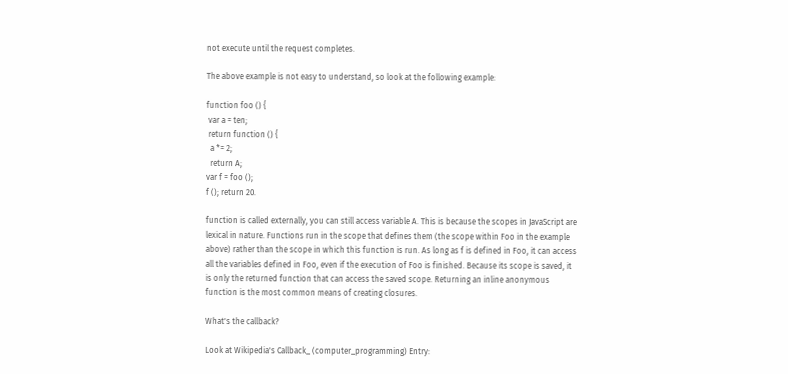not execute until the request completes.

The above example is not easy to understand, so look at the following example:

function foo () {
 var a = ten;
 return function () {
  a *= 2;
  return A;
var f = foo ();
f (); return 20.

function is called externally, you can still access variable A. This is because the scopes in JavaScript are lexical in nature. Functions run in the scope that defines them (the scope within Foo in the example above) rather than the scope in which this function is run. As long as f is defined in Foo, it can access all the variables defined in Foo, even if the execution of Foo is finished. Because its scope is saved, it is only the returned function that can access the saved scope. Returning an inline anonymous function is the most common means of creating closures.

What's the callback?

Look at Wikipedia's Callback_ (computer_programming) Entry: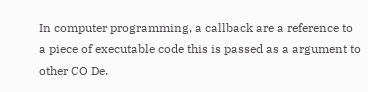In computer programming, a callback are a reference to a piece of executable code this is passed as a argument to other CO De.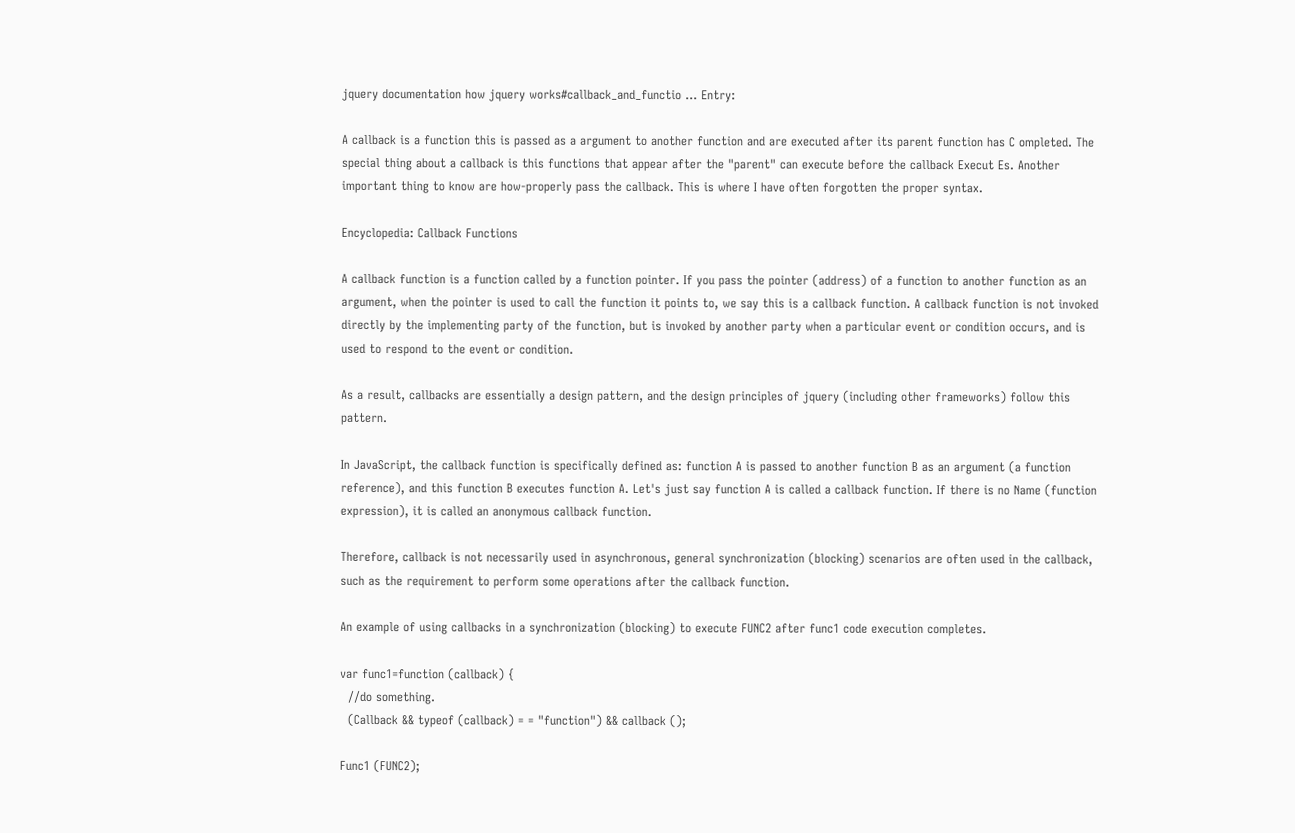jquery documentation how jquery works#callback_and_functio ... Entry:

A callback is a function this is passed as a argument to another function and are executed after its parent function has C ompleted. The special thing about a callback is this functions that appear after the "parent" can execute before the callback Execut Es. Another important thing to know are how-properly pass the callback. This is where I have often forgotten the proper syntax.

Encyclopedia: Callback Functions

A callback function is a function called by a function pointer. If you pass the pointer (address) of a function to another function as an argument, when the pointer is used to call the function it points to, we say this is a callback function. A callback function is not invoked directly by the implementing party of the function, but is invoked by another party when a particular event or condition occurs, and is used to respond to the event or condition.

As a result, callbacks are essentially a design pattern, and the design principles of jquery (including other frameworks) follow this pattern.

In JavaScript, the callback function is specifically defined as: function A is passed to another function B as an argument (a function reference), and this function B executes function A. Let's just say function A is called a callback function. If there is no Name (function expression), it is called an anonymous callback function.

Therefore, callback is not necessarily used in asynchronous, general synchronization (blocking) scenarios are often used in the callback, such as the requirement to perform some operations after the callback function.

An example of using callbacks in a synchronization (blocking) to execute FUNC2 after func1 code execution completes.

var func1=function (callback) {
  //do something.
  (Callback && typeof (callback) = = "function") && callback ();

Func1 (FUNC2);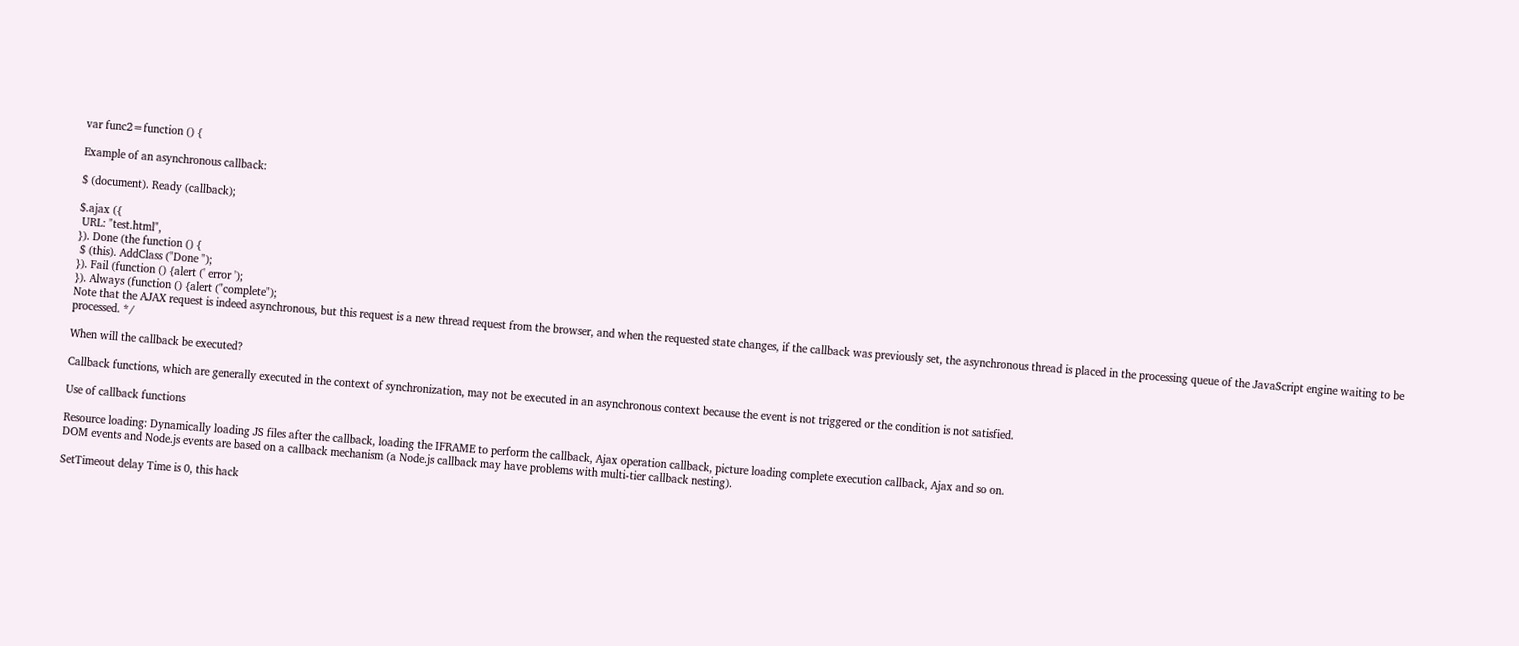var func2=function () {

Example of an asynchronous callback:

$ (document). Ready (callback);

$.ajax ({
 URL: "test.html",
}). Done (the function () {
 $ (this). AddClass ("Done ");
}). Fail (function () {alert (' error ');
}). Always (function () {alert ("complete");
Note that the AJAX request is indeed asynchronous, but this request is a new thread request from the browser, and when the requested state changes, if the callback was previously set, the asynchronous thread is placed in the processing queue of the JavaScript engine waiting to be processed. */

When will the callback be executed?

Callback functions, which are generally executed in the context of synchronization, may not be executed in an asynchronous context because the event is not triggered or the condition is not satisfied.

Use of callback functions

Resource loading: Dynamically loading JS files after the callback, loading the IFRAME to perform the callback, Ajax operation callback, picture loading complete execution callback, Ajax and so on.
DOM events and Node.js events are based on a callback mechanism (a Node.js callback may have problems with multi-tier callback nesting).

SetTimeout delay Time is 0, this hack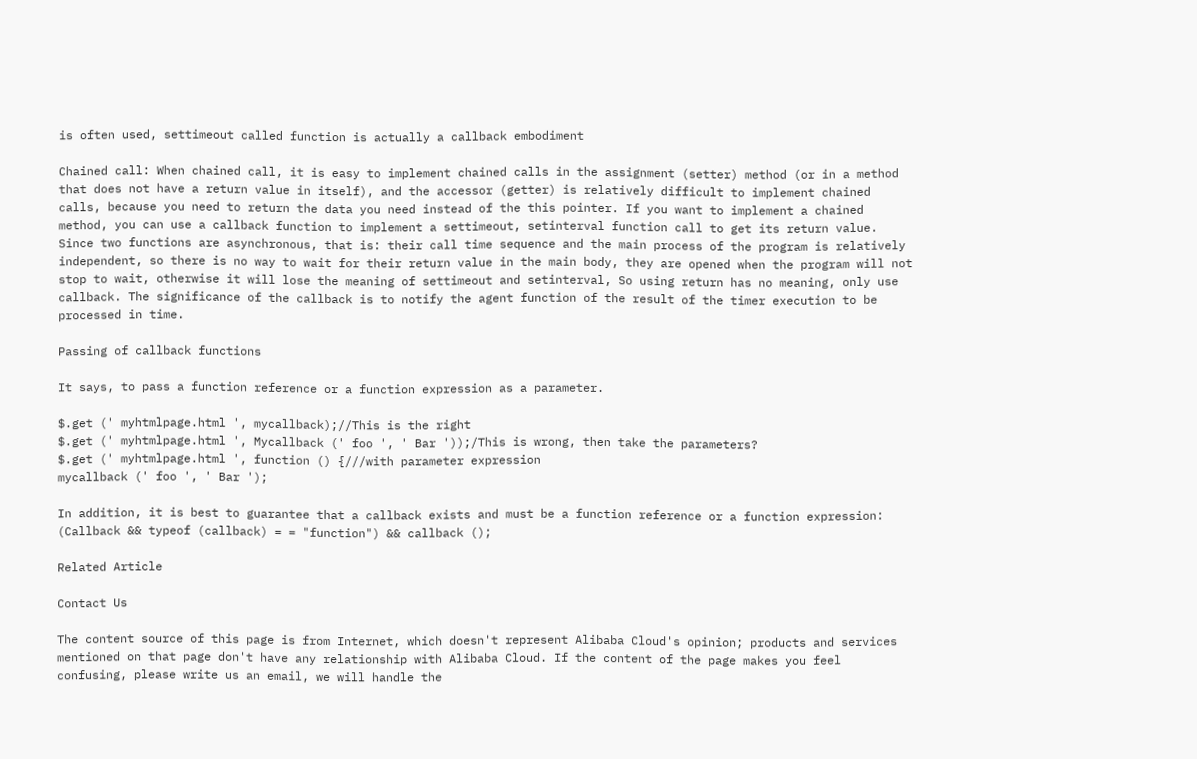is often used, settimeout called function is actually a callback embodiment

Chained call: When chained call, it is easy to implement chained calls in the assignment (setter) method (or in a method that does not have a return value in itself), and the accessor (getter) is relatively difficult to implement chained calls, because you need to return the data you need instead of the this pointer. If you want to implement a chained method, you can use a callback function to implement a settimeout, setinterval function call to get its return value. Since two functions are asynchronous, that is: their call time sequence and the main process of the program is relatively independent, so there is no way to wait for their return value in the main body, they are opened when the program will not stop to wait, otherwise it will lose the meaning of settimeout and setinterval, So using return has no meaning, only use callback. The significance of the callback is to notify the agent function of the result of the timer execution to be processed in time.

Passing of callback functions

It says, to pass a function reference or a function expression as a parameter.

$.get (' myhtmlpage.html ', mycallback);//This is the right
$.get (' myhtmlpage.html ', Mycallback (' foo ', ' Bar '));/This is wrong, then take the parameters?
$.get (' myhtmlpage.html ', function () {///with parameter expression
mycallback (' foo ', ' Bar ');

In addition, it is best to guarantee that a callback exists and must be a function reference or a function expression:
(Callback && typeof (callback) = = "function") && callback ();

Related Article

Contact Us

The content source of this page is from Internet, which doesn't represent Alibaba Cloud's opinion; products and services mentioned on that page don't have any relationship with Alibaba Cloud. If the content of the page makes you feel confusing, please write us an email, we will handle the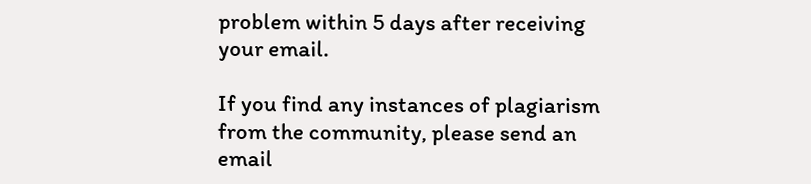problem within 5 days after receiving your email.

If you find any instances of plagiarism from the community, please send an email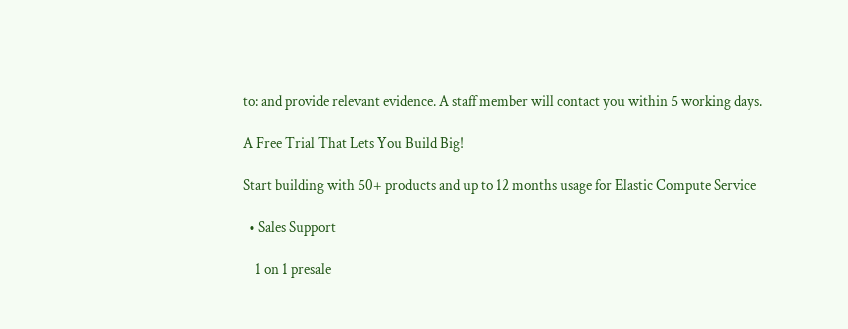to: and provide relevant evidence. A staff member will contact you within 5 working days.

A Free Trial That Lets You Build Big!

Start building with 50+ products and up to 12 months usage for Elastic Compute Service

  • Sales Support

    1 on 1 presale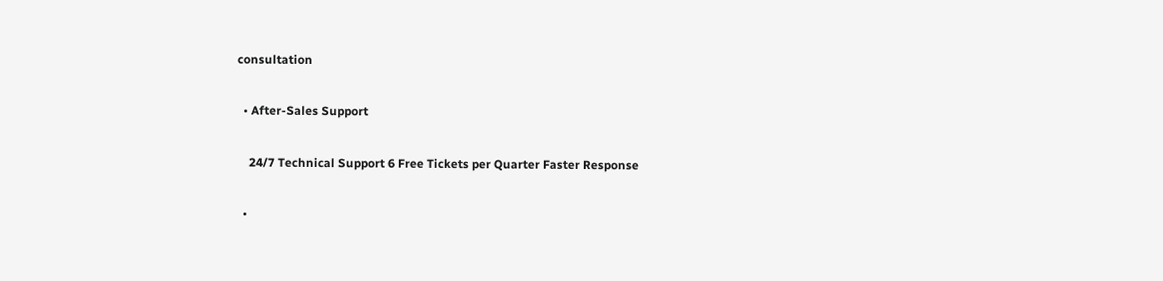consultation

  • After-Sales Support

    24/7 Technical Support 6 Free Tickets per Quarter Faster Response

  •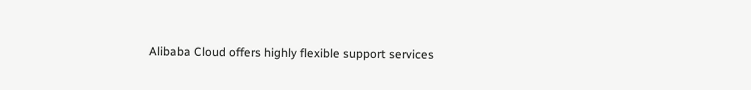Alibaba Cloud offers highly flexible support services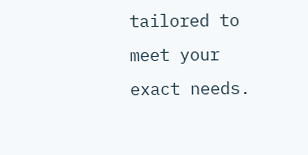tailored to meet your exact needs.